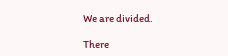We are divided.

There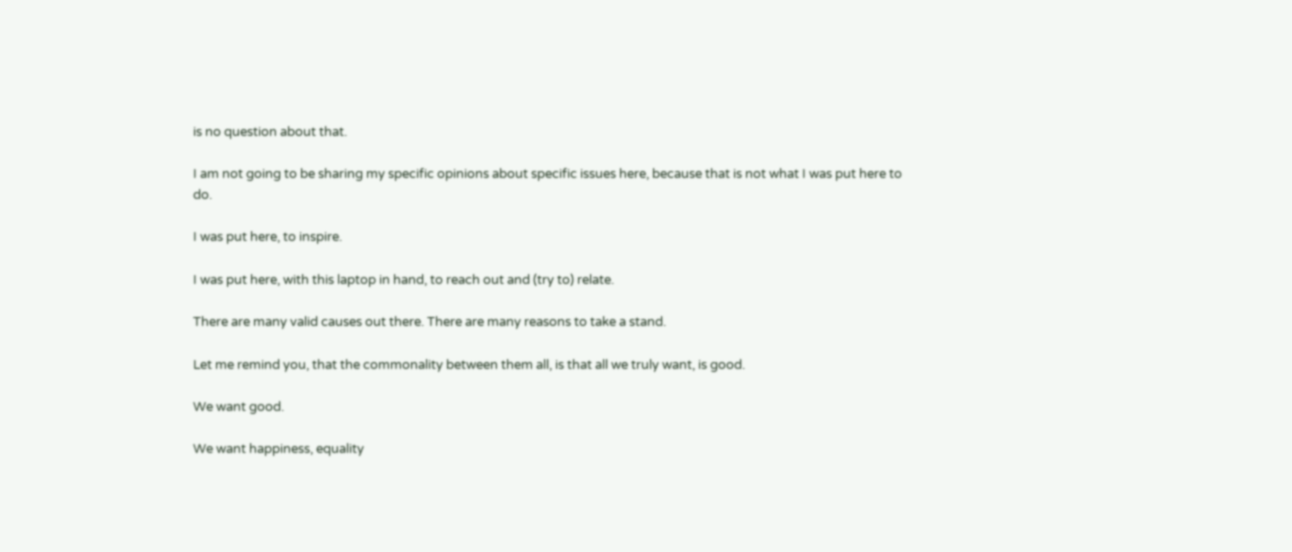is no question about that.

I am not going to be sharing my specific opinions about specific issues here, because that is not what I was put here to do.

I was put here, to inspire.

I was put here, with this laptop in hand, to reach out and (try to) relate.

There are many valid causes out there. There are many reasons to take a stand.

Let me remind you, that the commonality between them all, is that all we truly want, is good.

We want good.

We want happiness, equality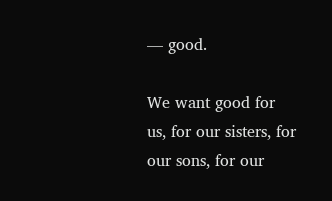— good.

We want good for us, for our sisters, for our sons, for our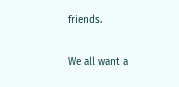friends.

We all want a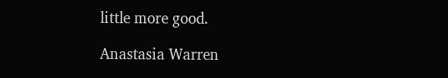little more good.

Anastasia Warren